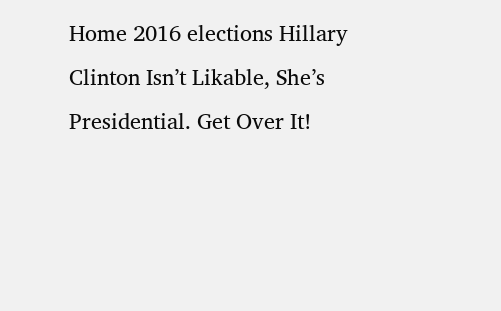Home 2016 elections Hillary Clinton Isn’t Likable, She’s Presidential. Get Over It!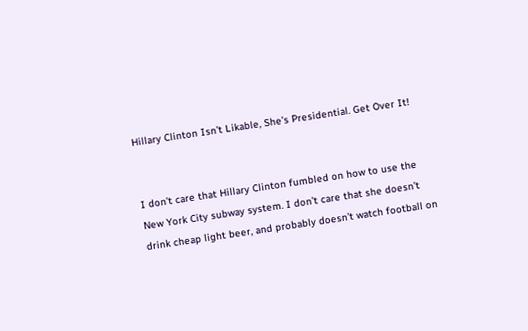Hillary Clinton Isn’t Likable, She’s Presidential. Get Over It!


I don’t care that Hillary Clinton fumbled on how to use the New York City subway system. I don’t care that she doesn’t drink cheap light beer, and probably doesn’t watch football on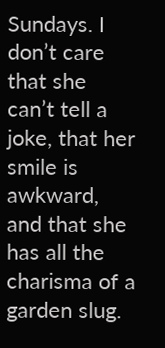Sundays. I don’t care that she can’t tell a joke, that her smile is awkward, and that she has all the charisma of a garden slug.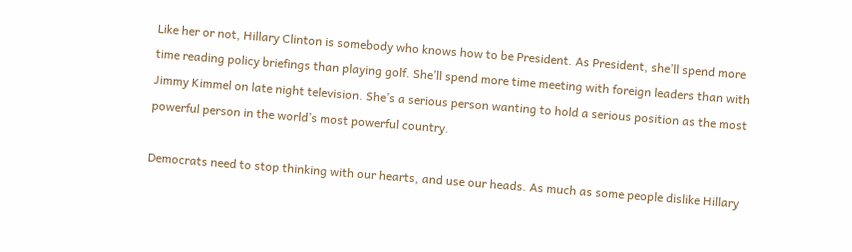Like her or not, Hillary Clinton is somebody who knows how to be President. As President, she’ll spend more time reading policy briefings than playing golf. She’ll spend more time meeting with foreign leaders than with Jimmy Kimmel on late night television. She’s a serious person wanting to hold a serious position as the most powerful person in the world’s most powerful country.

Democrats need to stop thinking with our hearts, and use our heads. As much as some people dislike Hillary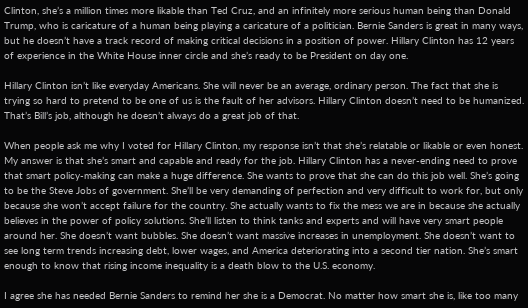Clinton, she’s a million times more likable than Ted Cruz, and an infinitely more serious human being than Donald Trump, who is caricature of a human being playing a caricature of a politician. Bernie Sanders is great in many ways, but he doesn’t have a track record of making critical decisions in a position of power. Hillary Clinton has 12 years of experience in the White House inner circle and she’s ready to be President on day one.

Hillary Clinton isn’t like everyday Americans. She will never be an average, ordinary person. The fact that she is trying so hard to pretend to be one of us is the fault of her advisors. Hillary Clinton doesn’t need to be humanized. That’s Bill’s job, although he doesn’t always do a great job of that.

When people ask me why I voted for Hillary Clinton, my response isn’t that she’s relatable or likable or even honest. My answer is that she’s smart and capable and ready for the job. Hillary Clinton has a never-ending need to prove that smart policy-making can make a huge difference. She wants to prove that she can do this job well. She’s going to be the Steve Jobs of government. She’ll be very demanding of perfection and very difficult to work for, but only because she won’t accept failure for the country. She actually wants to fix the mess we are in because she actually believes in the power of policy solutions. She’ll listen to think tanks and experts and will have very smart people around her. She doesn’t want bubbles. She doesn’t want massive increases in unemployment. She doesn’t want to see long term trends increasing debt, lower wages, and America deteriorating into a second tier nation. She’s smart enough to know that rising income inequality is a death blow to the U.S. economy.

I agree she has needed Bernie Sanders to remind her she is a Democrat. No matter how smart she is, like too many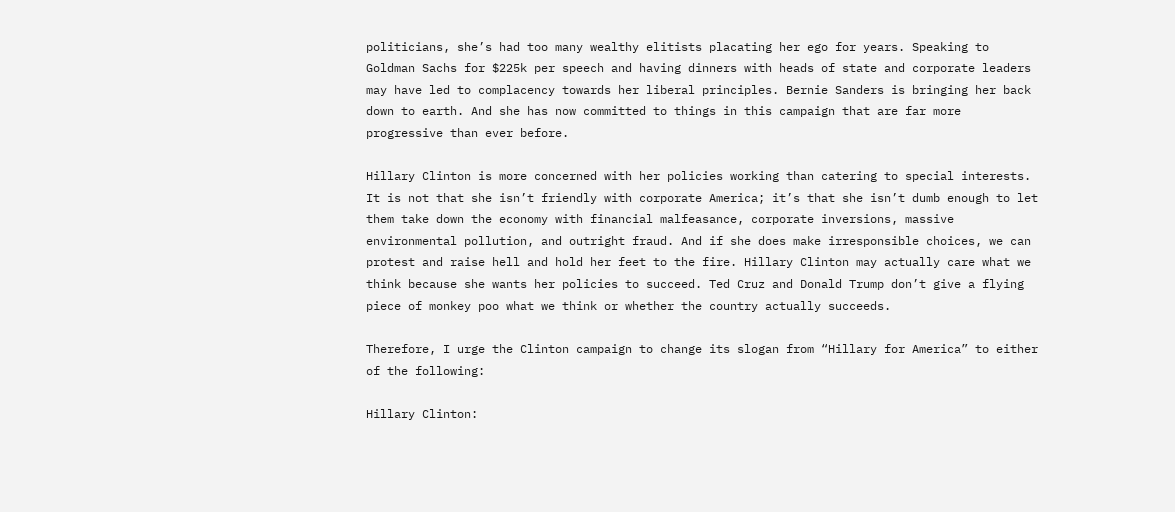politicians, she’s had too many wealthy elitists placating her ego for years. Speaking to Goldman Sachs for $225k per speech and having dinners with heads of state and corporate leaders may have led to complacency towards her liberal principles. Bernie Sanders is bringing her back down to earth. And she has now committed to things in this campaign that are far more progressive than ever before.

Hillary Clinton is more concerned with her policies working than catering to special interests. It is not that she isn’t friendly with corporate America; it’s that she isn’t dumb enough to let them take down the economy with financial malfeasance, corporate inversions, massive environmental pollution, and outright fraud. And if she does make irresponsible choices, we can protest and raise hell and hold her feet to the fire. Hillary Clinton may actually care what we think because she wants her policies to succeed. Ted Cruz and Donald Trump don’t give a flying piece of monkey poo what we think or whether the country actually succeeds.

Therefore, I urge the Clinton campaign to change its slogan from “Hillary for America” to either of the following:

Hillary Clinton: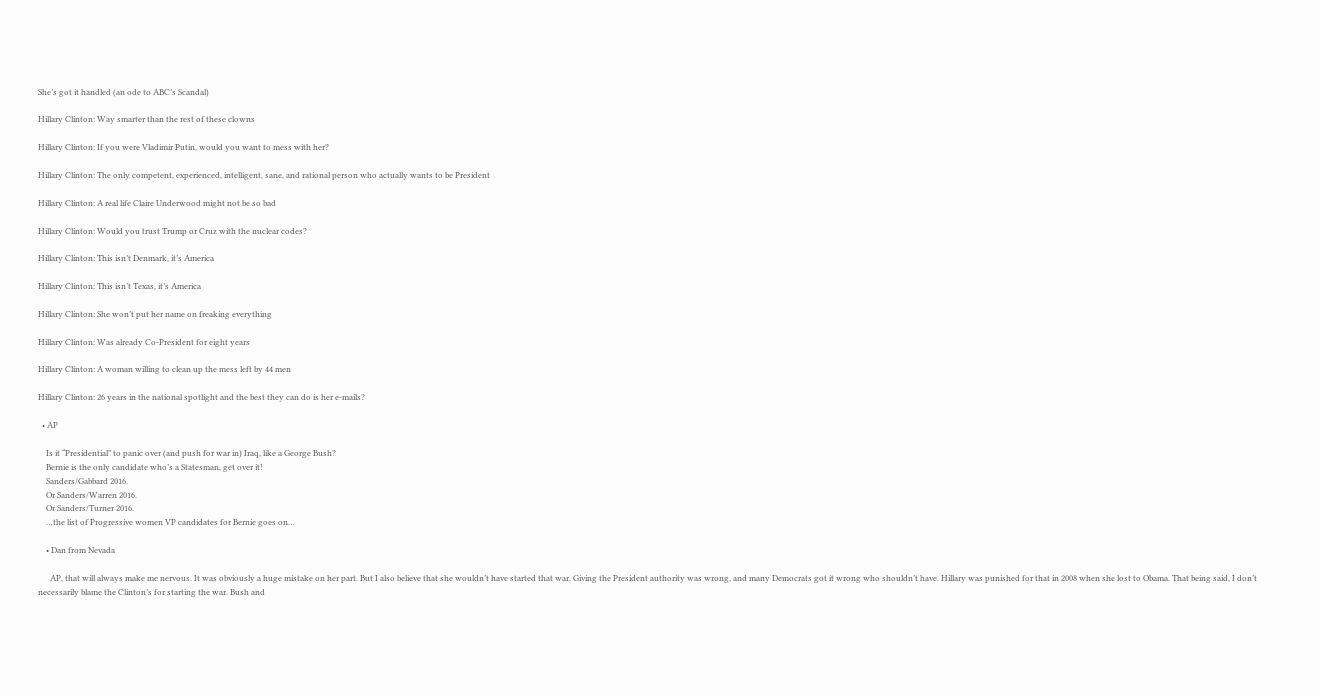She’s got it handled (an ode to ABC’s Scandal)

Hillary Clinton: Way smarter than the rest of these clowns

Hillary Clinton: If you were Vladimir Putin, would you want to mess with her?

Hillary Clinton: The only competent, experienced, intelligent, sane, and rational person who actually wants to be President

Hillary Clinton: A real life Claire Underwood might not be so bad

Hillary Clinton: Would you trust Trump or Cruz with the nuclear codes?

Hillary Clinton: This isn’t Denmark, it’s America

Hillary Clinton: This isn’t Texas, it’s America

Hillary Clinton: She won’t put her name on freaking everything

Hillary Clinton: Was already Co-President for eight years

Hillary Clinton: A woman willing to clean up the mess left by 44 men

Hillary Clinton: 26 years in the national spotlight and the best they can do is her e-mails?

  • AP

    Is it “Presidential” to panic over (and push for war in) Iraq, like a George Bush?
    Bernie is the only candidate who’s a Statesman, get over it!
    Sanders/Gabbard 2016.
    Or Sanders/Warren 2016.
    Or Sanders/Turner 2016.
    …the list of Progressive women VP candidates for Bernie goes on…

    • Dan from Nevada

      AP, that will always make me nervous. It was obviously a huge mistake on her part. But I also believe that she wouldn’t have started that war. Giving the President authority was wrong, and many Democrats got it wrong who shouldn’t have. Hillary was punished for that in 2008 when she lost to Obama. That being said, I don’t necessarily blame the Clinton’s for starting the war. Bush and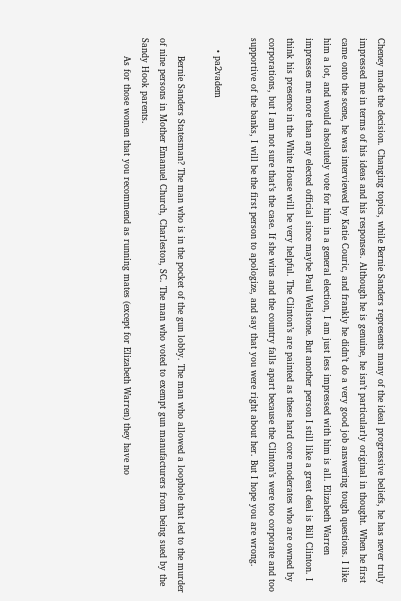Cheney made the decision. Changing topics, while Bernie Sanders represents many of the ideal progressive beliefs, he has never truly impressed me in terms of his ideas and his responses. Although he is genuine, he isn’t particularly original in thought. When he first came onto the scene, he was interviewed by Katie Couric, and frankly he didn’t do a very good job answering tough questions. I like him a lot, and would absolutely vote for him in a general election, I am just less impressed with him is all. Elizabeth Warren impresses me more than any elected official since maybe Paul Wellstone. But another person I still like a great deal is Bill Clinton. I think his presence in the White House will be very helpful. The Clinton’s are painted as these hard core moderates who are owned by corporations, but I am not sure that’s the case. If she wins and the country falls apart because the Clinton’s were too corporate and too supportive of the banks, I will be the first person to apologize, and say that you were right about her. But I hope you are wrong.

    • pa2vadem

      Bernie Sanders Statesman? The man who is in the pocket of the gun lobby. The man who allowed a loophole that led to the murder of nine persons in Mother Emanuel Church, Charleston, SC. The man who voted to exempt gun manufacturers from being sued by the Sandy Hook parents.
      As for those women that you recommend as running mates (except for Elizabeth Warren) they have no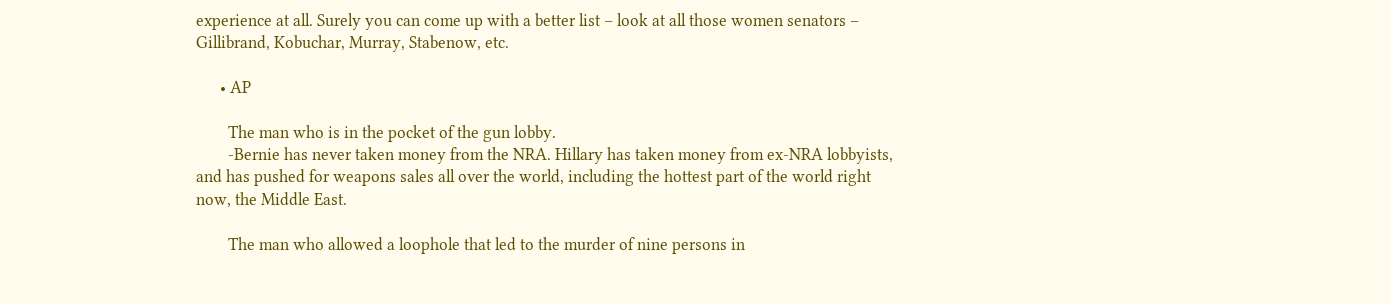experience at all. Surely you can come up with a better list – look at all those women senators – Gillibrand, Kobuchar, Murray, Stabenow, etc.

      • AP

        The man who is in the pocket of the gun lobby.
        -Bernie has never taken money from the NRA. Hillary has taken money from ex-NRA lobbyists, and has pushed for weapons sales all over the world, including the hottest part of the world right now, the Middle East.

        The man who allowed a loophole that led to the murder of nine persons in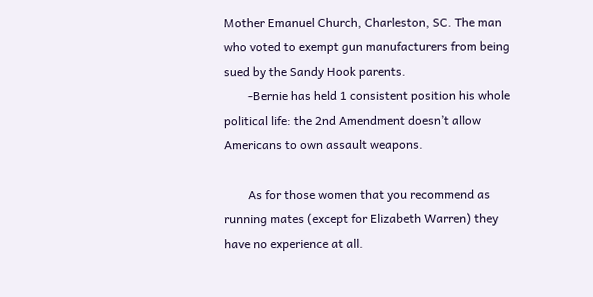Mother Emanuel Church, Charleston, SC. The man who voted to exempt gun manufacturers from being sued by the Sandy Hook parents.
        -Bernie has held 1 consistent position his whole political life: the 2nd Amendment doesn’t allow Americans to own assault weapons.

        As for those women that you recommend as running mates (except for Elizabeth Warren) they have no experience at all.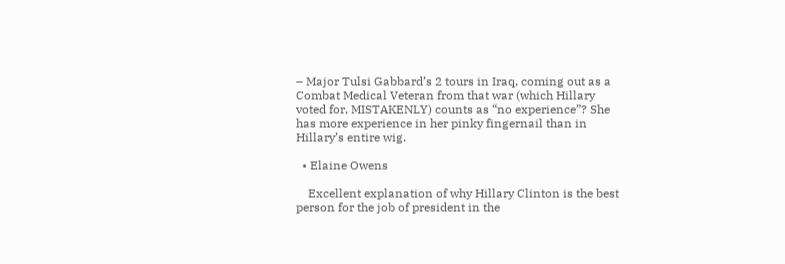– Major Tulsi Gabbard’s 2 tours in Iraq, coming out as a Combat Medical Veteran from that war (which Hillary voted for, MISTAKENLY) counts as “no experience”? She has more experience in her pinky fingernail than in Hillary’s entire wig.

  • Elaine Owens

    Excellent explanation of why Hillary Clinton is the best person for the job of president in the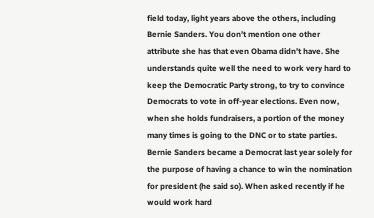field today, light years above the others, including Bernie Sanders. You don’t mention one other attribute she has that even Obama didn’t have. She understands quite well the need to work very hard to keep the Democratic Party strong, to try to convince Democrats to vote in off-year elections. Even now, when she holds fundraisers, a portion of the money many times is going to the DNC or to state parties. Bernie Sanders became a Democrat last year solely for the purpose of having a chance to win the nomination for president (he said so). When asked recently if he would work hard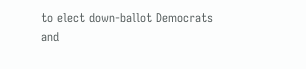to elect down-ballot Democrats and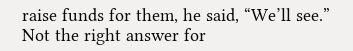raise funds for them, he said, “We’ll see.” Not the right answer for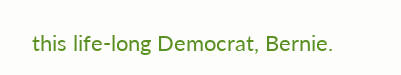this life-long Democrat, Bernie.